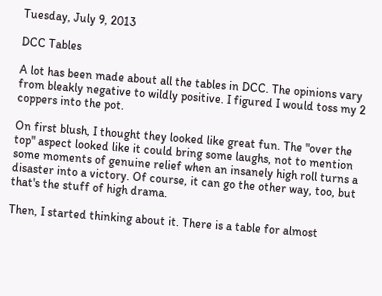Tuesday, July 9, 2013

DCC Tables

A lot has been made about all the tables in DCC. The opinions vary from bleakly negative to wildly positive. I figured I would toss my 2 coppers into the pot.

On first blush, I thought they looked like great fun. The "over the top" aspect looked like it could bring some laughs, not to mention some moments of genuine relief when an insanely high roll turns a disaster into a victory. Of course, it can go the other way, too, but that's the stuff of high drama.

Then, I started thinking about it. There is a table for almost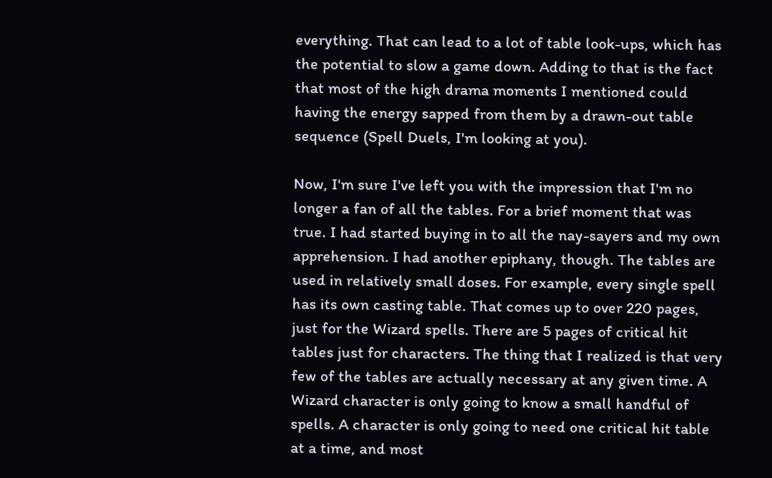everything. That can lead to a lot of table look-ups, which has the potential to slow a game down. Adding to that is the fact that most of the high drama moments I mentioned could having the energy sapped from them by a drawn-out table sequence (Spell Duels, I'm looking at you).

Now, I'm sure I've left you with the impression that I'm no longer a fan of all the tables. For a brief moment that was true. I had started buying in to all the nay-sayers and my own apprehension. I had another epiphany, though. The tables are used in relatively small doses. For example, every single spell has its own casting table. That comes up to over 220 pages, just for the Wizard spells. There are 5 pages of critical hit tables just for characters. The thing that I realized is that very few of the tables are actually necessary at any given time. A Wizard character is only going to know a small handful of spells. A character is only going to need one critical hit table at a time, and most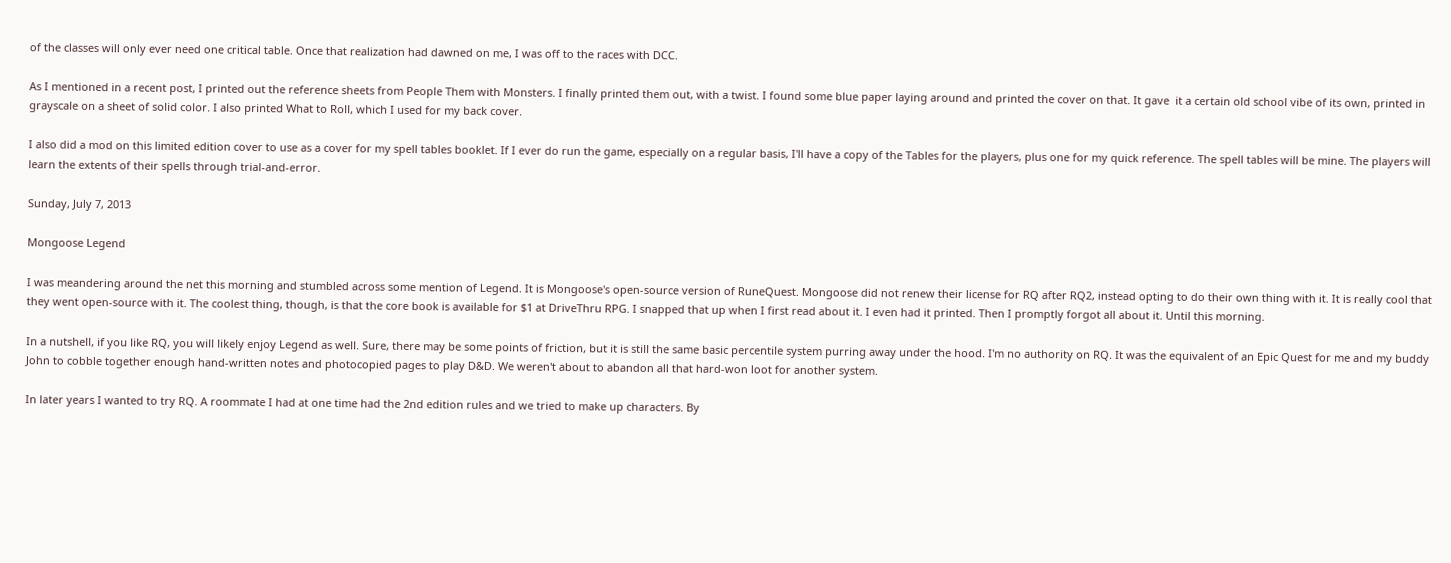of the classes will only ever need one critical table. Once that realization had dawned on me, I was off to the races with DCC.

As I mentioned in a recent post, I printed out the reference sheets from People Them with Monsters. I finally printed them out, with a twist. I found some blue paper laying around and printed the cover on that. It gave  it a certain old school vibe of its own, printed in grayscale on a sheet of solid color. I also printed What to Roll, which I used for my back cover.

I also did a mod on this limited edition cover to use as a cover for my spell tables booklet. If I ever do run the game, especially on a regular basis, I'll have a copy of the Tables for the players, plus one for my quick reference. The spell tables will be mine. The players will learn the extents of their spells through trial-and-error.

Sunday, July 7, 2013

Mongoose Legend

I was meandering around the net this morning and stumbled across some mention of Legend. It is Mongoose's open-source version of RuneQuest. Mongoose did not renew their license for RQ after RQ2, instead opting to do their own thing with it. It is really cool that they went open-source with it. The coolest thing, though, is that the core book is available for $1 at DriveThru RPG. I snapped that up when I first read about it. I even had it printed. Then I promptly forgot all about it. Until this morning.

In a nutshell, if you like RQ, you will likely enjoy Legend as well. Sure, there may be some points of friction, but it is still the same basic percentile system purring away under the hood. I'm no authority on RQ. It was the equivalent of an Epic Quest for me and my buddy John to cobble together enough hand-written notes and photocopied pages to play D&D. We weren't about to abandon all that hard-won loot for another system.

In later years I wanted to try RQ. A roommate I had at one time had the 2nd edition rules and we tried to make up characters. By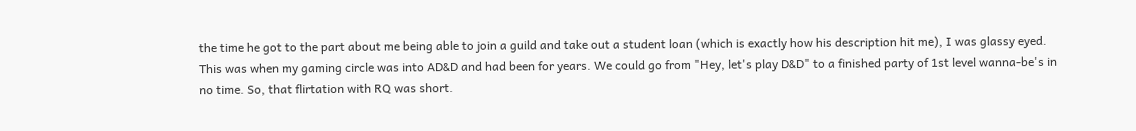the time he got to the part about me being able to join a guild and take out a student loan (which is exactly how his description hit me), I was glassy eyed. This was when my gaming circle was into AD&D and had been for years. We could go from "Hey, let's play D&D" to a finished party of 1st level wanna-be's in no time. So, that flirtation with RQ was short.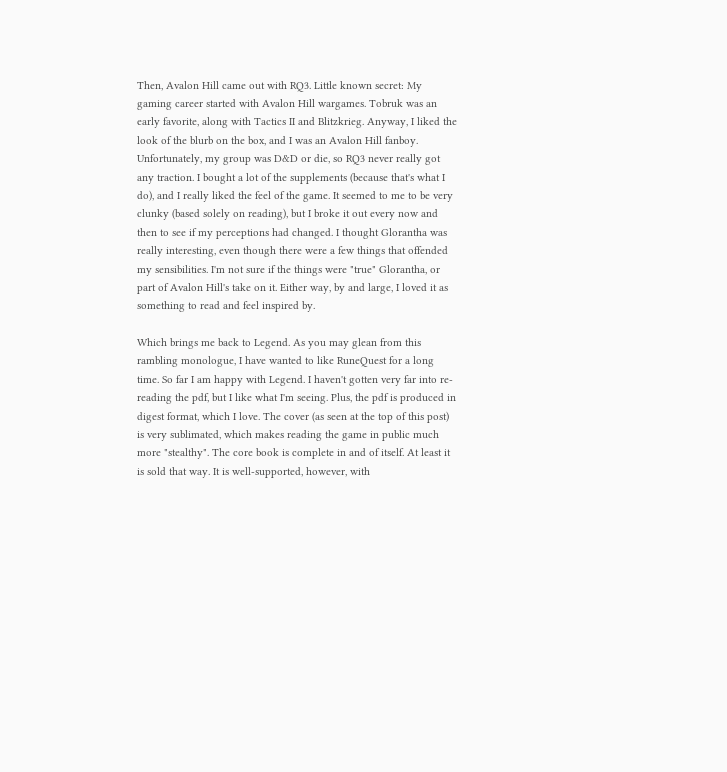Then, Avalon Hill came out with RQ3. Little known secret: My gaming career started with Avalon Hill wargames. Tobruk was an early favorite, along with Tactics II and Blitzkrieg. Anyway, I liked the look of the blurb on the box, and I was an Avalon Hill fanboy. Unfortunately, my group was D&D or die, so RQ3 never really got any traction. I bought a lot of the supplements (because that's what I do), and I really liked the feel of the game. It seemed to me to be very clunky (based solely on reading), but I broke it out every now and then to see if my perceptions had changed. I thought Glorantha was really interesting, even though there were a few things that offended my sensibilities. I'm not sure if the things were "true" Glorantha, or part of Avalon Hill's take on it. Either way, by and large, I loved it as something to read and feel inspired by.

Which brings me back to Legend. As you may glean from this rambling monologue, I have wanted to like RuneQuest for a long time. So far I am happy with Legend. I haven't gotten very far into re-reading the pdf, but I like what I'm seeing. Plus, the pdf is produced in digest format, which I love. The cover (as seen at the top of this post) is very sublimated, which makes reading the game in public much more "stealthy". The core book is complete in and of itself. At least it is sold that way. It is well-supported, however, with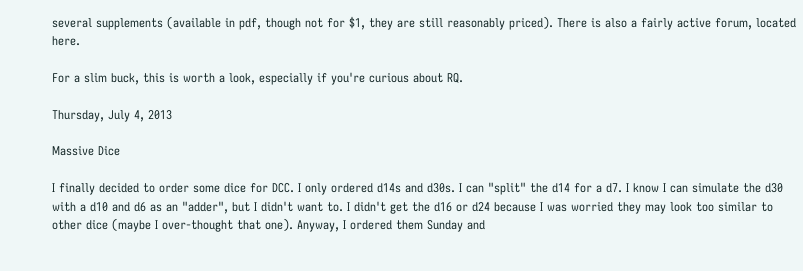several supplements (available in pdf, though not for $1, they are still reasonably priced). There is also a fairly active forum, located here.

For a slim buck, this is worth a look, especially if you're curious about RQ.

Thursday, July 4, 2013

Massive Dice

I finally decided to order some dice for DCC. I only ordered d14s and d30s. I can "split" the d14 for a d7. I know I can simulate the d30 with a d10 and d6 as an "adder", but I didn't want to. I didn't get the d16 or d24 because I was worried they may look too similar to other dice (maybe I over-thought that one). Anyway, I ordered them Sunday and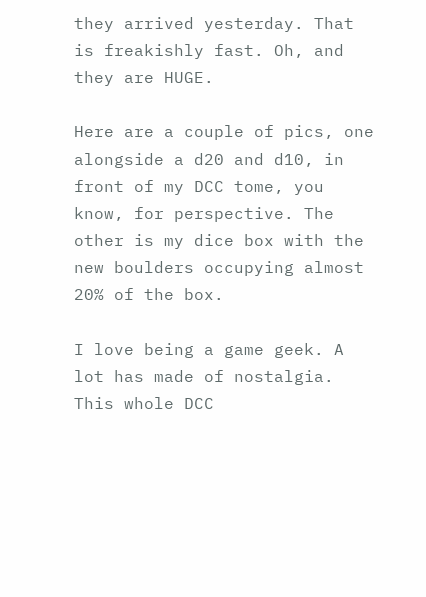they arrived yesterday. That is freakishly fast. Oh, and they are HUGE.

Here are a couple of pics, one alongside a d20 and d10, in front of my DCC tome, you know, for perspective. The other is my dice box with the new boulders occupying almost 20% of the box.

I love being a game geek. A lot has made of nostalgia. This whole DCC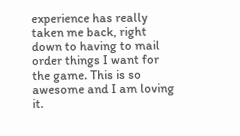experience has really taken me back, right down to having to mail order things I want for the game. This is so awesome and I am loving it.